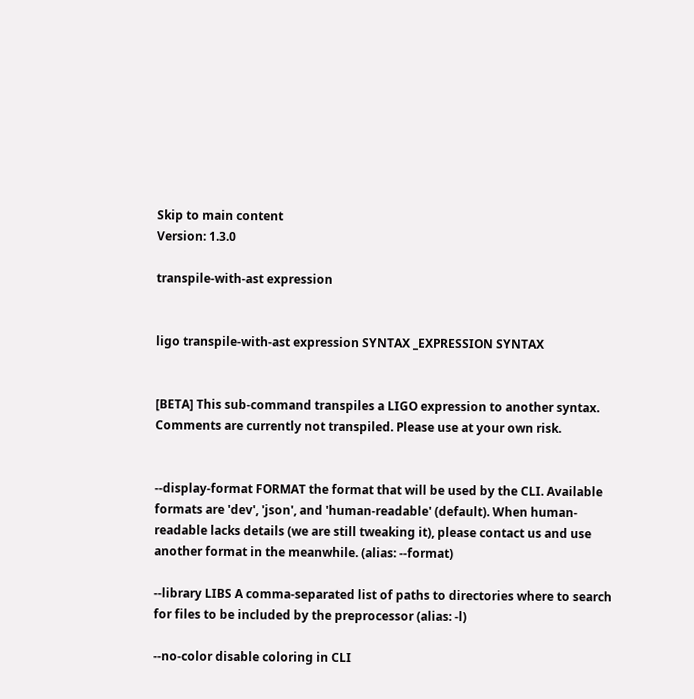Skip to main content
Version: 1.3.0

transpile-with-ast expression


ligo transpile-with-ast expression SYNTAX _EXPRESSION SYNTAX


[BETA] This sub-command transpiles a LIGO expression to another syntax. Comments are currently not transpiled. Please use at your own risk.


--display-format FORMAT the format that will be used by the CLI. Available formats are 'dev', 'json', and 'human-readable' (default). When human-readable lacks details (we are still tweaking it), please contact us and use another format in the meanwhile. (alias: --format)

--library LIBS A comma-separated list of paths to directories where to search for files to be included by the preprocessor (alias: -l)

--no-color disable coloring in CLI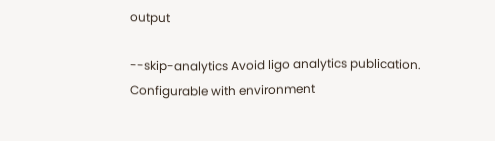output

--skip-analytics Avoid ligo analytics publication. Configurable with environment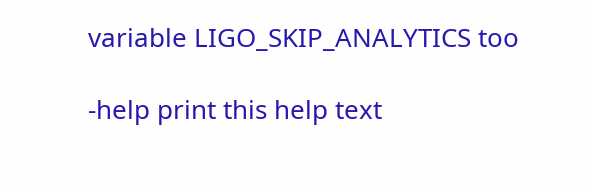variable LIGO_SKIP_ANALYTICS too

-help print this help text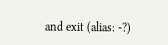and exit (alias: -?)